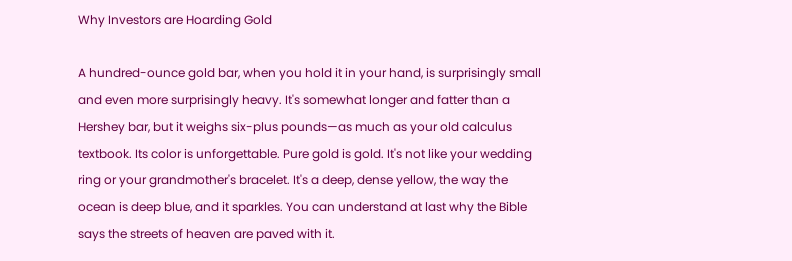Why Investors are Hoarding Gold

A hundred-ounce gold bar, when you hold it in your hand, is surprisingly small and even more surprisingly heavy. It's somewhat longer and fatter than a Hershey bar, but it weighs six-plus pounds—as much as your old calculus textbook. Its color is unforgettable. Pure gold is gold. It's not like your wedding ring or your grandmother's bracelet. It's a deep, dense yellow, the way the ocean is deep blue, and it sparkles. You can understand at last why the Bible says the streets of heaven are paved with it.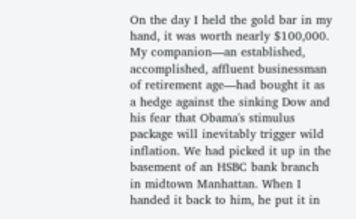On the day I held the gold bar in my hand, it was worth nearly $100,000. My companion—an established, accomplished, affluent businessman of retirement age—had bought it as a hedge against the sinking Dow and his fear that Obama's stimulus package will inevitably trigger wild inflation. We had picked it up in the basement of an HSBC bank branch in midtown Manhattan. When I handed it back to him, he put it in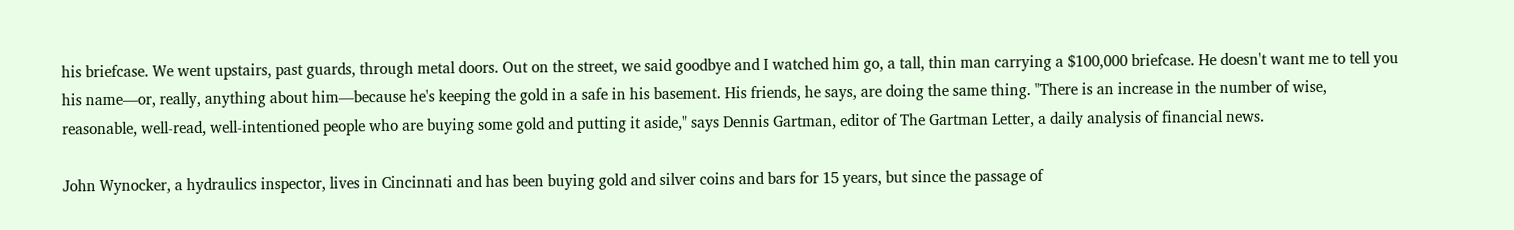his briefcase. We went upstairs, past guards, through metal doors. Out on the street, we said goodbye and I watched him go, a tall, thin man carrying a $100,000 briefcase. He doesn't want me to tell you his name—or, really, anything about him—because he's keeping the gold in a safe in his basement. His friends, he says, are doing the same thing. "There is an increase in the number of wise, reasonable, well-read, well-intentioned people who are buying some gold and putting it aside," says Dennis Gartman, editor of The Gartman Letter, a daily analysis of financial news.

John Wynocker, a hydraulics inspector, lives in Cincinnati and has been buying gold and silver coins and bars for 15 years, but since the passage of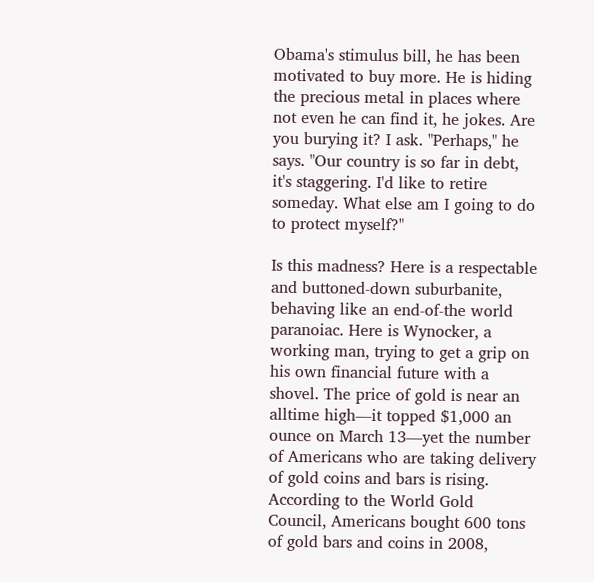Obama's stimulus bill, he has been motivated to buy more. He is hiding the precious metal in places where not even he can find it, he jokes. Are you burying it? I ask. "Perhaps," he says. "Our country is so far in debt, it's staggering. I'd like to retire someday. What else am I going to do to protect myself?"

Is this madness? Here is a respectable and buttoned-down suburbanite, behaving like an end-of-the world paranoiac. Here is Wynocker, a working man, trying to get a grip on his own financial future with a shovel. The price of gold is near an alltime high—it topped $1,000 an ounce on March 13—yet the number of Americans who are taking delivery of gold coins and bars is rising. According to the World Gold Council, Americans bought 600 tons of gold bars and coins in 2008,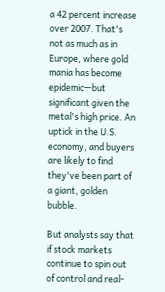a 42 percent increase over 2007. That's not as much as in Europe, where gold mania has become epidemic—but significant given the metal's high price. An uptick in the U.S. economy, and buyers are likely to find they've been part of a giant, golden bubble.

But analysts say that if stock markets continue to spin out of control and real-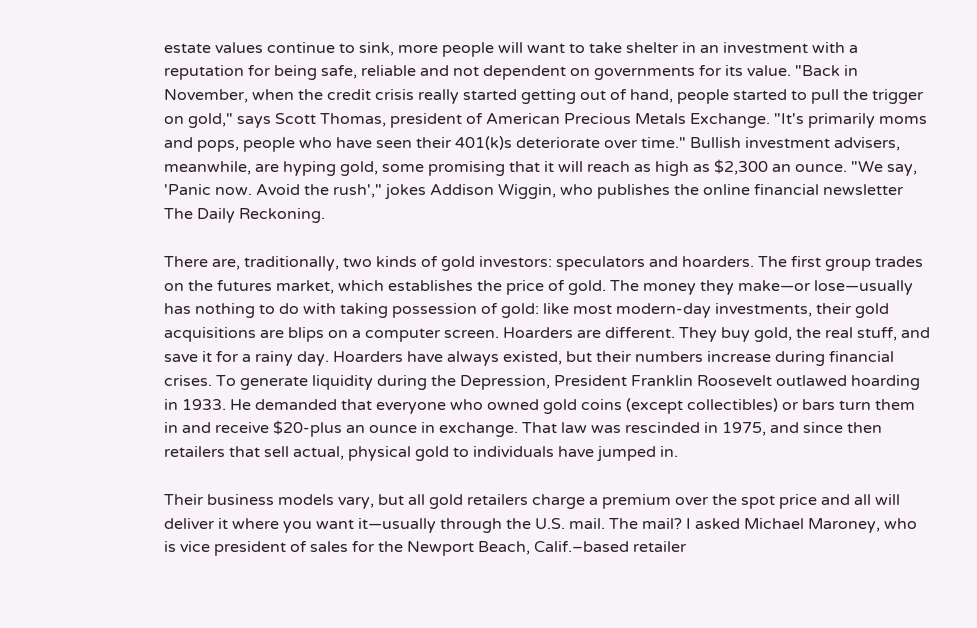estate values continue to sink, more people will want to take shelter in an investment with a reputation for being safe, reliable and not dependent on governments for its value. "Back in November, when the credit crisis really started getting out of hand, people started to pull the trigger on gold," says Scott Thomas, president of American Precious Metals Exchange. "It's primarily moms and pops, people who have seen their 401(k)s deteriorate over time." Bullish investment advisers, meanwhile, are hyping gold, some promising that it will reach as high as $2,300 an ounce. "We say, 'Panic now. Avoid the rush'," jokes Addison Wiggin, who publishes the online financial newsletter The Daily Reckoning.

There are, traditionally, two kinds of gold investors: speculators and hoarders. The first group trades on the futures market, which establishes the price of gold. The money they make—or lose—usually has nothing to do with taking possession of gold: like most modern-day investments, their gold acquisitions are blips on a computer screen. Hoarders are different. They buy gold, the real stuff, and save it for a rainy day. Hoarders have always existed, but their numbers increase during financial crises. To generate liquidity during the Depression, President Franklin Roosevelt outlawed hoarding in 1933. He demanded that everyone who owned gold coins (except collectibles) or bars turn them in and receive $20-plus an ounce in exchange. That law was rescinded in 1975, and since then retailers that sell actual, physical gold to individuals have jumped in.

Their business models vary, but all gold retailers charge a premium over the spot price and all will deliver it where you want it—usually through the U.S. mail. The mail? I asked Michael Maroney, who is vice president of sales for the Newport Beach, Calif.–based retailer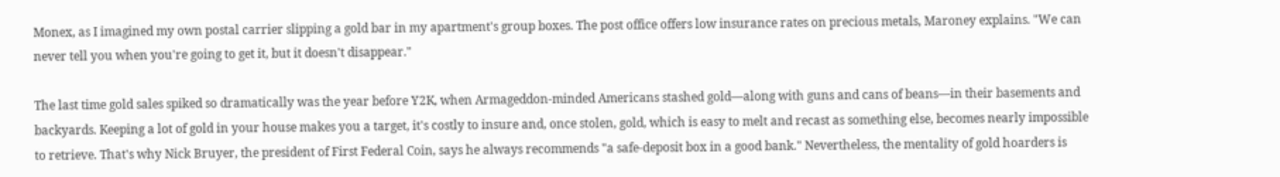Monex, as I imagined my own postal carrier slipping a gold bar in my apartment's group boxes. The post office offers low insurance rates on precious metals, Maroney explains. "We can never tell you when you're going to get it, but it doesn't disappear."

The last time gold sales spiked so dramatically was the year before Y2K, when Armageddon-minded Americans stashed gold—along with guns and cans of beans—in their basements and backyards. Keeping a lot of gold in your house makes you a target, it's costly to insure and, once stolen, gold, which is easy to melt and recast as something else, becomes nearly impossible to retrieve. That's why Nick Bruyer, the president of First Federal Coin, says he always recommends "a safe-deposit box in a good bank." Nevertheless, the mentality of gold hoarders is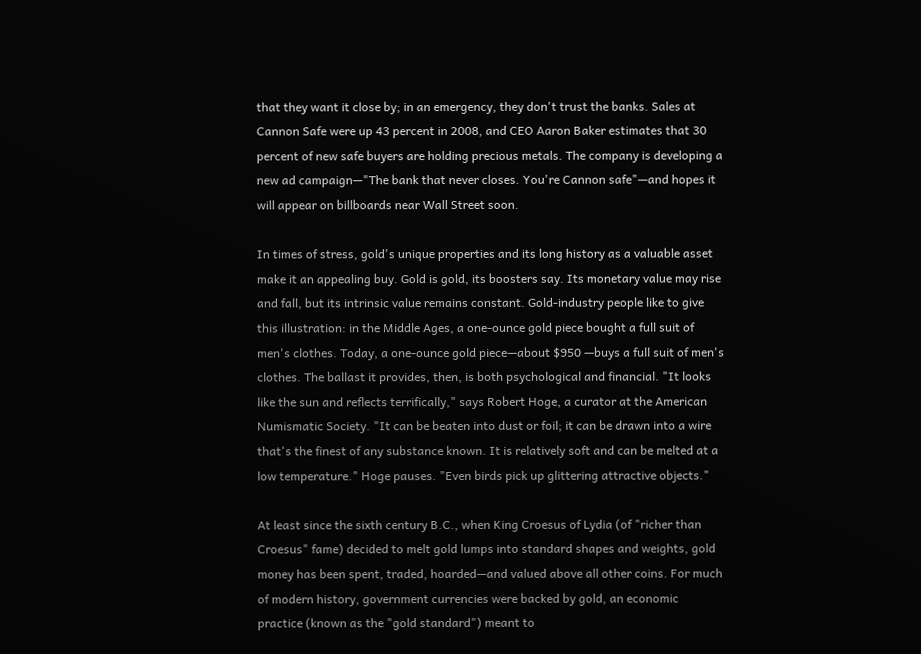that they want it close by; in an emergency, they don't trust the banks. Sales at Cannon Safe were up 43 percent in 2008, and CEO Aaron Baker estimates that 30 percent of new safe buyers are holding precious metals. The company is developing a new ad campaign—"The bank that never closes. You're Cannon safe"—and hopes it will appear on billboards near Wall Street soon.

In times of stress, gold's unique properties and its long history as a valuable asset make it an appealing buy. Gold is gold, its boosters say. Its monetary value may rise and fall, but its intrinsic value remains constant. Gold-industry people like to give this illustration: in the Middle Ages, a one-ounce gold piece bought a full suit of men's clothes. Today, a one-ounce gold piece—about $950 —buys a full suit of men's clothes. The ballast it provides, then, is both psychological and financial. "It looks like the sun and reflects terrifically," says Robert Hoge, a curator at the American Numismatic Society. "It can be beaten into dust or foil; it can be drawn into a wire that's the finest of any substance known. It is relatively soft and can be melted at a low temperature." Hoge pauses. "Even birds pick up glittering attractive objects."

At least since the sixth century B.C., when King Croesus of Lydia (of "richer than Croesus" fame) decided to melt gold lumps into standard shapes and weights, gold money has been spent, traded, hoarded—and valued above all other coins. For much of modern history, government currencies were backed by gold, an economic practice (known as the "gold standard") meant to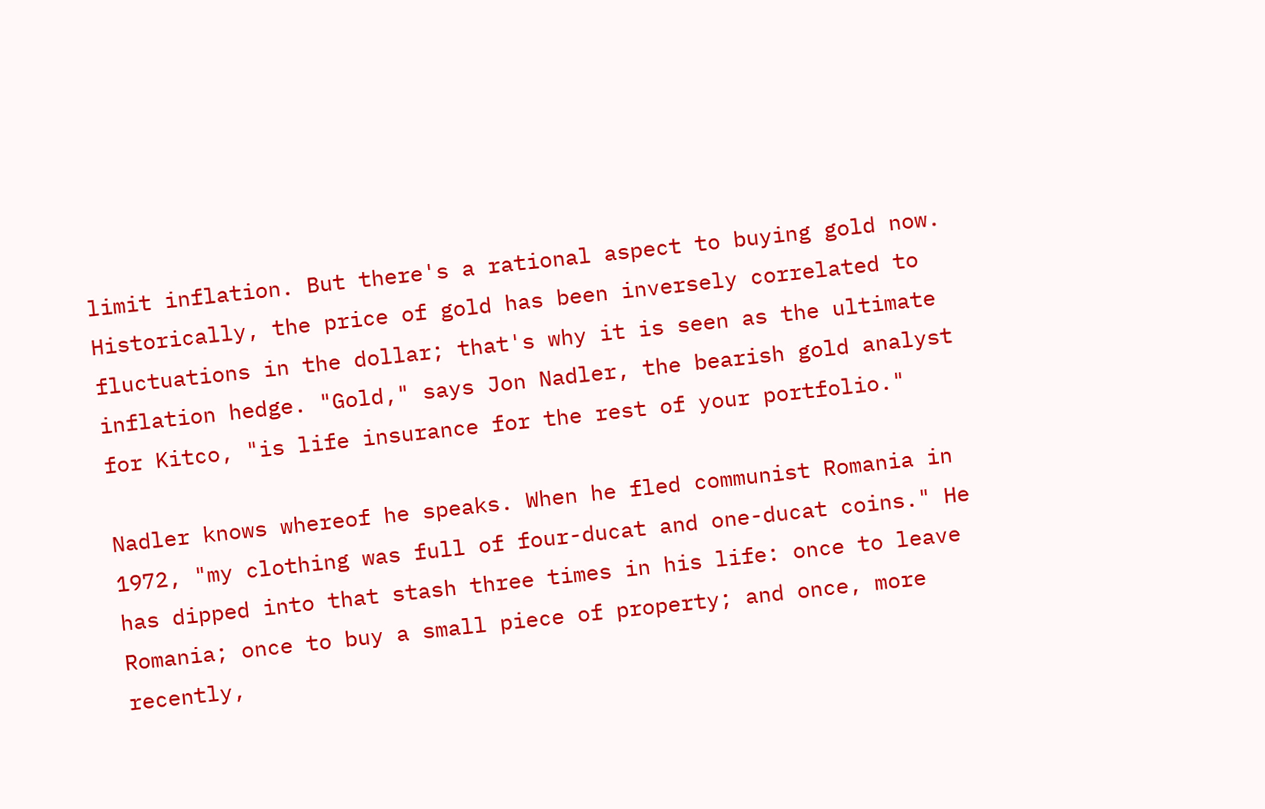limit inflation. But there's a rational aspect to buying gold now. Historically, the price of gold has been inversely correlated to fluctuations in the dollar; that's why it is seen as the ultimate inflation hedge. "Gold," says Jon Nadler, the bearish gold analyst for Kitco, "is life insurance for the rest of your portfolio."

Nadler knows whereof he speaks. When he fled communist Romania in 1972, "my clothing was full of four-ducat and one-ducat coins." He has dipped into that stash three times in his life: once to leave Romania; once to buy a small piece of property; and once, more recently,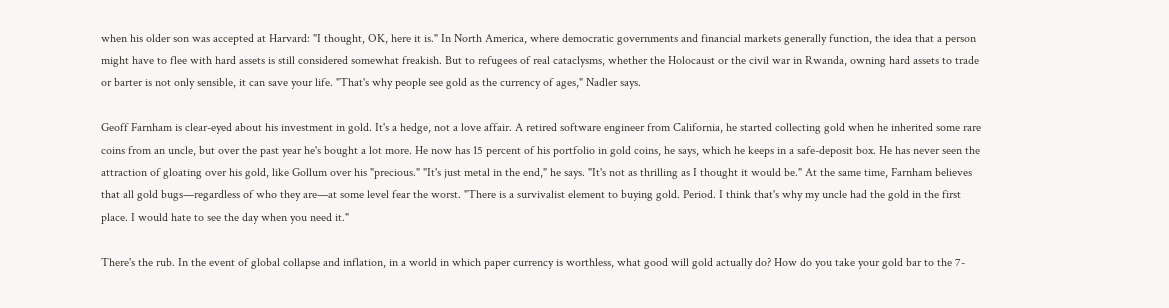when his older son was accepted at Harvard: "I thought, OK, here it is." In North America, where democratic governments and financial markets generally function, the idea that a person might have to flee with hard assets is still considered somewhat freakish. But to refugees of real cataclysms, whether the Holocaust or the civil war in Rwanda, owning hard assets to trade or barter is not only sensible, it can save your life. "That's why people see gold as the currency of ages," Nadler says.

Geoff Farnham is clear-eyed about his investment in gold. It's a hedge, not a love affair. A retired software engineer from California, he started collecting gold when he inherited some rare coins from an uncle, but over the past year he's bought a lot more. He now has 15 percent of his portfolio in gold coins, he says, which he keeps in a safe-deposit box. He has never seen the attraction of gloating over his gold, like Gollum over his "precious." "It's just metal in the end," he says. "It's not as thrilling as I thought it would be." At the same time, Farnham believes that all gold bugs—regardless of who they are—at some level fear the worst. "There is a survivalist element to buying gold. Period. I think that's why my uncle had the gold in the first place. I would hate to see the day when you need it."

There's the rub. In the event of global collapse and inflation, in a world in which paper currency is worthless, what good will gold actually do? How do you take your gold bar to the 7-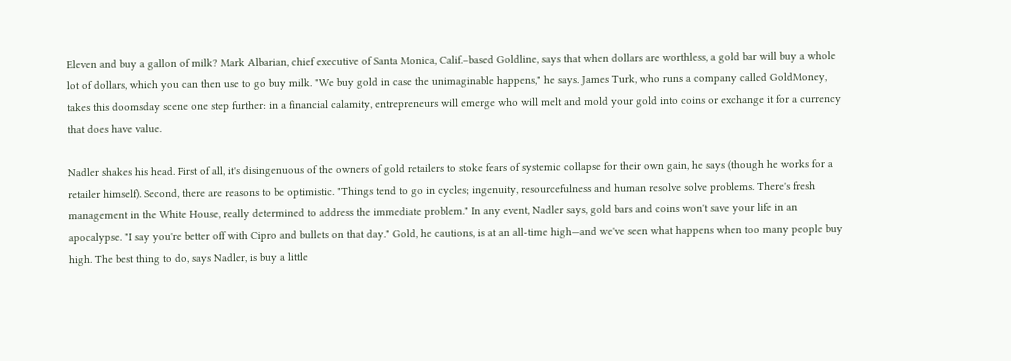Eleven and buy a gallon of milk? Mark Albarian, chief executive of Santa Monica, Calif.–based Goldline, says that when dollars are worthless, a gold bar will buy a whole lot of dollars, which you can then use to go buy milk. "We buy gold in case the unimaginable happens," he says. James Turk, who runs a company called GoldMoney, takes this doomsday scene one step further: in a financial calamity, entrepreneurs will emerge who will melt and mold your gold into coins or exchange it for a currency that does have value.

Nadler shakes his head. First of all, it's disingenuous of the owners of gold retailers to stoke fears of systemic collapse for their own gain, he says (though he works for a retailer himself). Second, there are reasons to be optimistic. "Things tend to go in cycles; ingenuity, resourcefulness and human resolve solve problems. There's fresh management in the White House, really determined to address the immediate problem." In any event, Nadler says, gold bars and coins won't save your life in an apocalypse. "I say you're better off with Cipro and bullets on that day." Gold, he cautions, is at an all-time high—and we've seen what happens when too many people buy high. The best thing to do, says Nadler, is buy a little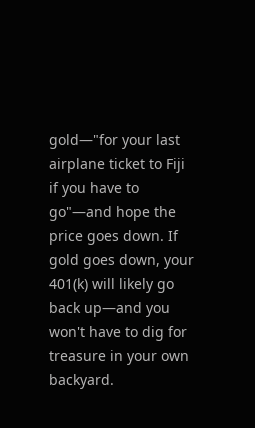gold—"for your last airplane ticket to Fiji if you have to go"—and hope the price goes down. If gold goes down, your 401(k) will likely go back up—and you won't have to dig for treasure in your own backyard.